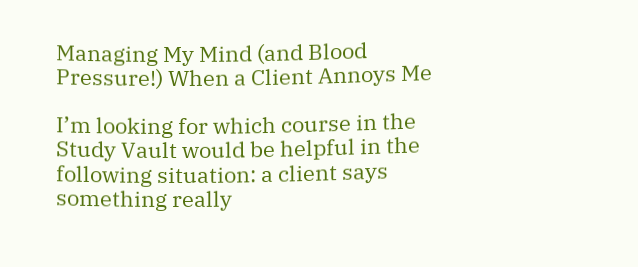Managing My Mind (and Blood Pressure!) When a Client Annoys Me

I’m looking for which course in the Study Vault would be helpful in the following situation: a client says something really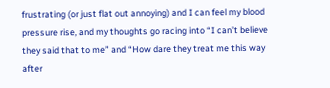frustrating (or just flat out annoying) and I can feel my blood pressure rise, and my thoughts go racing into “I can’t believe they said that to me” and “How dare they treat me this way after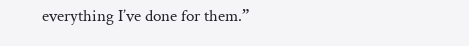everything I’ve done for them.”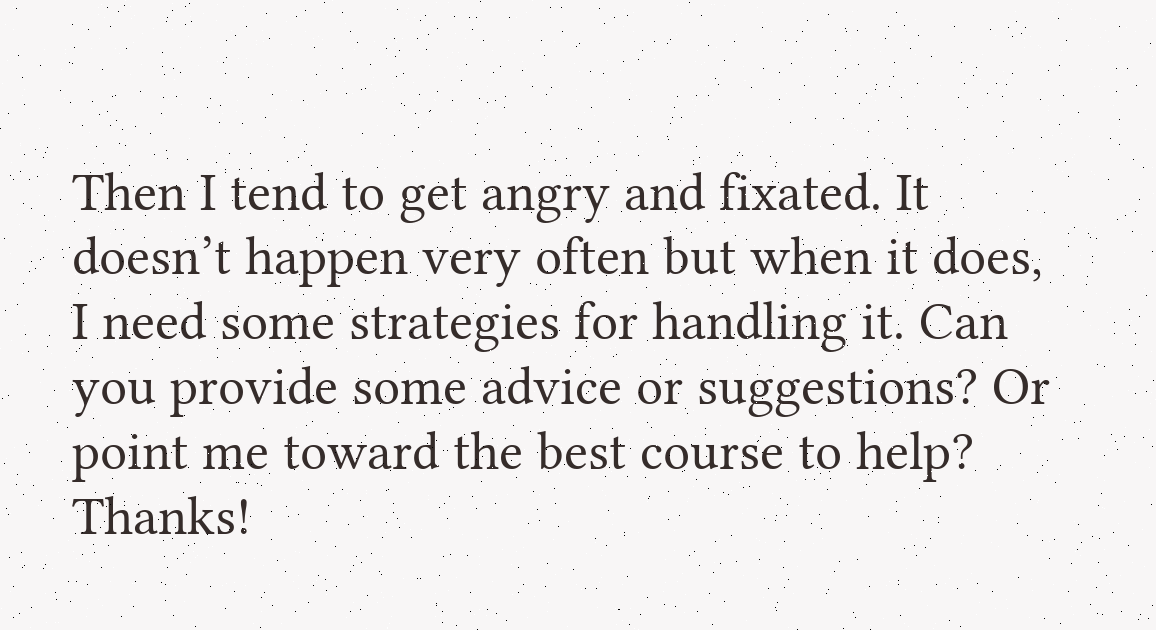Then I tend to get angry and fixated. It doesn’t happen very often but when it does, I need some strategies for handling it. Can you provide some advice or suggestions? Or point me toward the best course to help? Thanks!